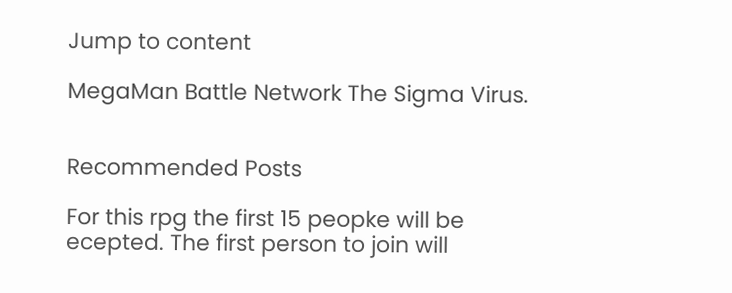Jump to content

MegaMan Battle Network The Sigma Virus.


Recommended Posts

For this rpg the first 15 peopke will be ecepted. The first person to join will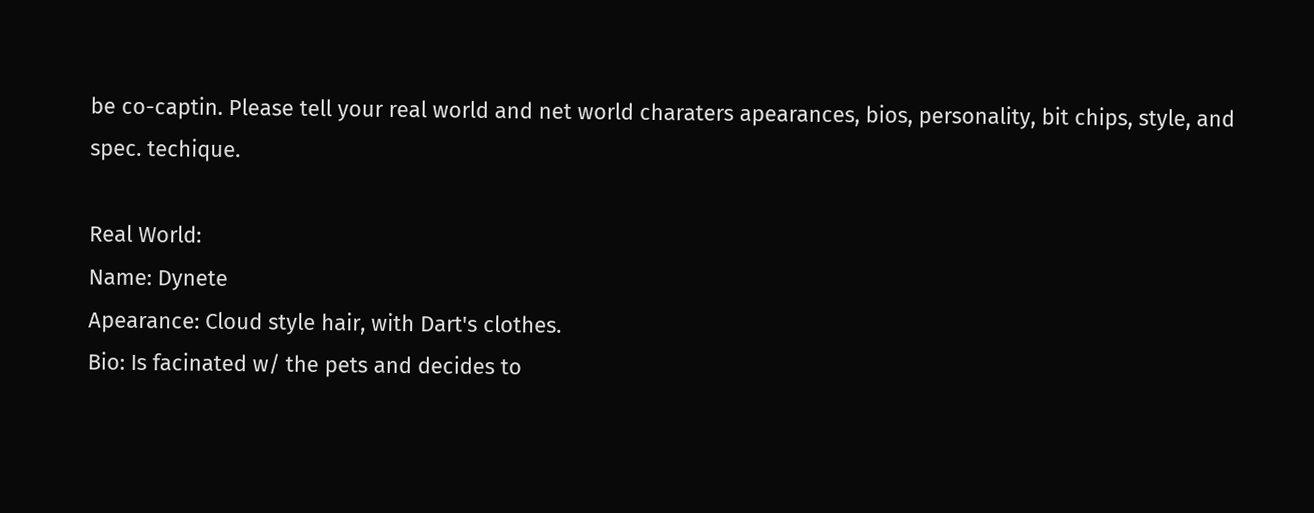be co-captin. Please tell your real world and net world charaters apearances, bios, personality, bit chips, style, and spec. techique.

Real World:
Name: Dynete
Apearance: Cloud style hair, with Dart's clothes.
Bio: Is facinated w/ the pets and decides to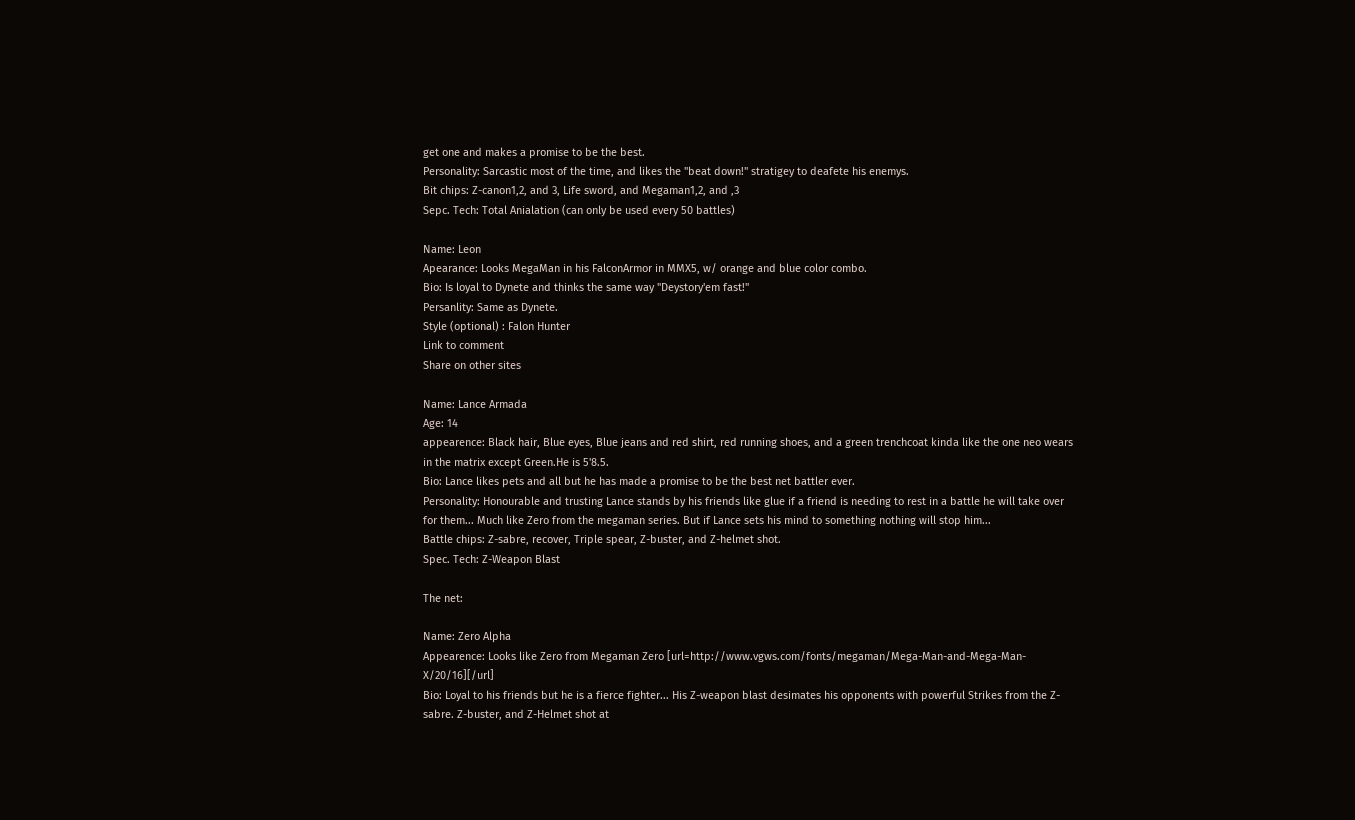get one and makes a promise to be the best.
Personality: Sarcastic most of the time, and likes the "beat down!" stratigey to deafete his enemys.
Bit chips: Z-canon1,2, and 3, Life sword, and Megaman1,2, and ,3
Sepc. Tech: Total Anialation (can only be used every 50 battles)

Name: Leon
Apearance: Looks MegaMan in his FalconArmor in MMX5, w/ orange and blue color combo.
Bio: Is loyal to Dynete and thinks the same way "Deystory'em fast!"
Persanlity: Same as Dynete.
Style (optional) : Falon Hunter
Link to comment
Share on other sites

Name: Lance Armada
Age: 14
appearence: Black hair, Blue eyes, Blue jeans and red shirt, red running shoes, and a green trenchcoat kinda like the one neo wears in the matrix except Green.He is 5'8.5.
Bio: Lance likes pets and all but he has made a promise to be the best net battler ever.
Personality: Honourable and trusting Lance stands by his friends like glue if a friend is needing to rest in a battle he will take over for them... Much like Zero from the megaman series. But if Lance sets his mind to something nothing will stop him...
Battle chips: Z-sabre, recover, Triple spear, Z-buster, and Z-helmet shot.
Spec. Tech: Z-Weapon Blast

The net:

Name: Zero Alpha
Appearence: Looks like Zero from Megaman Zero [url=http://www.vgws.com/fonts/megaman/Mega-Man-and-Mega-Man-X/20/16][/url]
Bio: Loyal to his friends but he is a fierce fighter... His Z-weapon blast desimates his opponents with powerful Strikes from the Z-sabre. Z-buster, and Z-Helmet shot at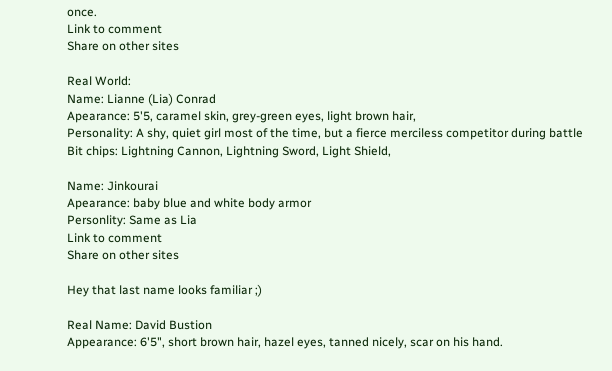once.
Link to comment
Share on other sites

Real World:
Name: Lianne (Lia) Conrad
Apearance: 5'5, caramel skin, grey-green eyes, light brown hair,
Personality: A shy, quiet girl most of the time, but a fierce merciless competitor during battle
Bit chips: Lightning Cannon, Lightning Sword, Light Shield,

Name: Jinkourai
Apearance: baby blue and white body armor
Personlity: Same as Lia
Link to comment
Share on other sites

Hey that last name looks familiar ;)

Real Name: David Bustion
Appearance: 6'5", short brown hair, hazel eyes, tanned nicely, scar on his hand.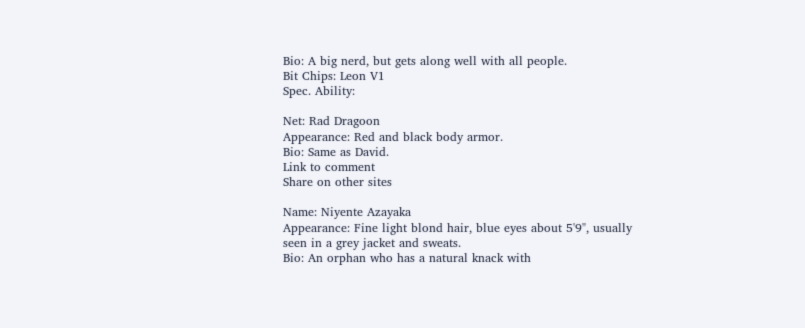Bio: A big nerd, but gets along well with all people.
Bit Chips: Leon V1
Spec. Ability:

Net: Rad Dragoon
Appearance: Red and black body armor.
Bio: Same as David.
Link to comment
Share on other sites

Name: Niyente Azayaka
Appearance: Fine light blond hair, blue eyes about 5'9", usually seen in a grey jacket and sweats.
Bio: An orphan who has a natural knack with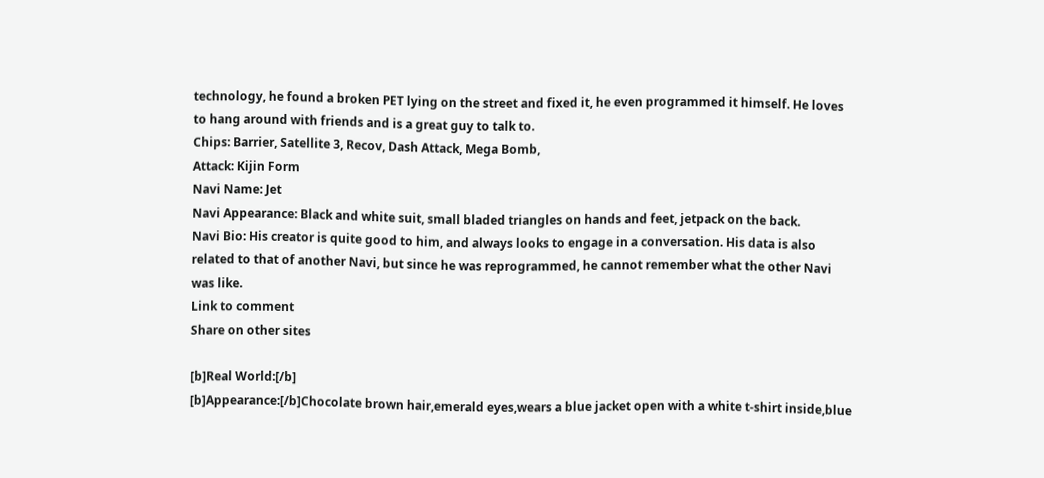technology, he found a broken PET lying on the street and fixed it, he even programmed it himself. He loves to hang around with friends and is a great guy to talk to.
Chips: Barrier, Satellite 3, Recov, Dash Attack, Mega Bomb,
Attack: Kijin Form
Navi Name: Jet
Navi Appearance: Black and white suit, small bladed triangles on hands and feet, jetpack on the back.
Navi Bio: His creator is quite good to him, and always looks to engage in a conversation. His data is also related to that of another Navi, but since he was reprogrammed, he cannot remember what the other Navi was like.
Link to comment
Share on other sites

[b]Real World:[/b]
[b]Appearance:[/b]Chocolate brown hair,emerald eyes,wears a blue jacket open with a white t-shirt inside,blue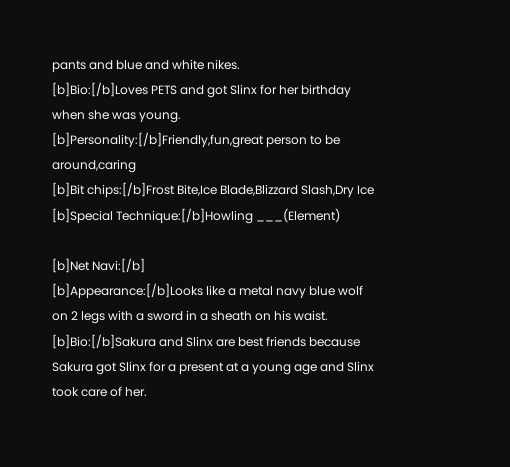pants and blue and white nikes.
[b]Bio:[/b]Loves PETS and got Slinx for her birthday when she was young.
[b]Personality:[/b]Friendly,fun,great person to be around,caring
[b]Bit chips:[/b]Frost Bite,Ice Blade,Blizzard Slash,Dry Ice
[b]Special Technique:[/b]Howling ___(Element)

[b]Net Navi:[/b]
[b]Appearance:[/b]Looks like a metal navy blue wolf on 2 legs with a sword in a sheath on his waist.
[b]Bio:[/b]Sakura and Slinx are best friends because Sakura got Slinx for a present at a young age and Slinx took care of her.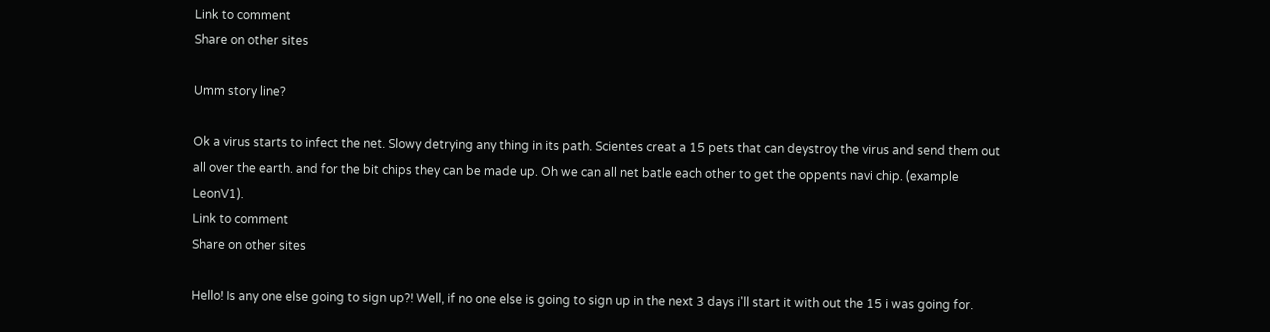Link to comment
Share on other sites

Umm story line?

Ok a virus starts to infect the net. Slowy detrying any thing in its path. Scientes creat a 15 pets that can deystroy the virus and send them out all over the earth. and for the bit chips they can be made up. Oh we can all net batle each other to get the oppents navi chip. (example LeonV1).
Link to comment
Share on other sites

Hello! Is any one else going to sign up?! Well, if no one else is going to sign up in the next 3 days i'll start it with out the 15 i was going for.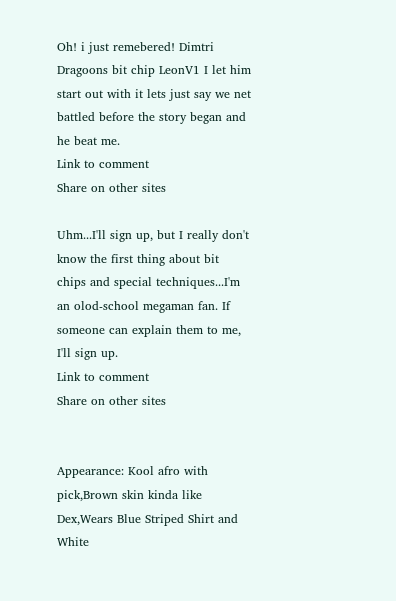Oh! i just remebered! Dimtri Dragoons bit chip LeonV1 I let him start out with it lets just say we net battled before the story began and he beat me.
Link to comment
Share on other sites

Uhm...I'll sign up, but I really don't know the first thing about bit chips and special techniques...I'm an olod-school megaman fan. If someone can explain them to me, I'll sign up.
Link to comment
Share on other sites


Appearance: Kool afro with pick,Brown skin kinda like Dex,Wears Blue Striped Shirt and White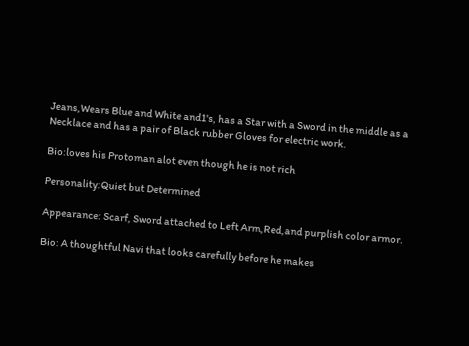Jeans,Wears Blue and White and1's, has a Star with a Sword in the middle as a Necklace and has a pair of Black rubber Gloves for electric work.

Bio:loves his Protoman alot even though he is not rich

Personality:Quiet but Determined

Appearance: Scarf, Sword attached to Left Arm,Red,and purplish color armor.

Bio: A thoughtful Navi that looks carefully before he makes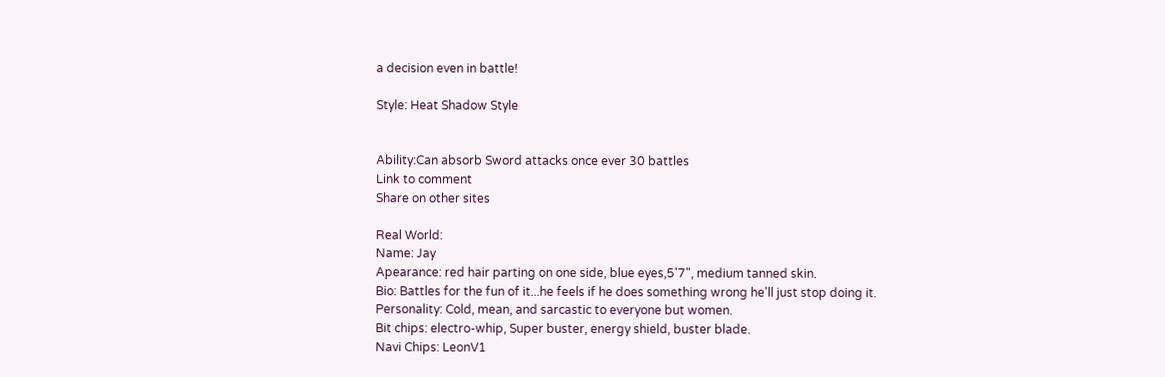a decision even in battle!

Style: Heat Shadow Style


Ability:Can absorb Sword attacks once ever 30 battles
Link to comment
Share on other sites

Real World:
Name: Jay
Apearance: red hair parting on one side, blue eyes,5'7", medium tanned skin.
Bio: Battles for the fun of it...he feels if he does something wrong he'll just stop doing it.
Personality: Cold, mean, and sarcastic to everyone but women.
Bit chips: electro-whip, Super buster, energy shield, buster blade.
Navi Chips: LeonV1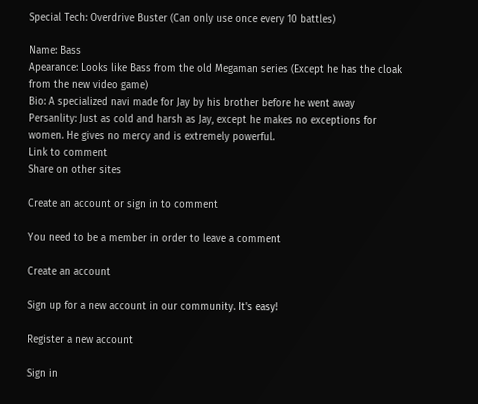Special Tech: Overdrive Buster (Can only use once every 10 battles)

Name: Bass
Apearance: Looks like Bass from the old Megaman series (Except he has the cloak from the new video game)
Bio: A specialized navi made for Jay by his brother before he went away
Persanlity: Just as cold and harsh as Jay, except he makes no exceptions for women. He gives no mercy and is extremely powerful.
Link to comment
Share on other sites

Create an account or sign in to comment

You need to be a member in order to leave a comment

Create an account

Sign up for a new account in our community. It's easy!

Register a new account

Sign in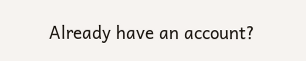Already have an account?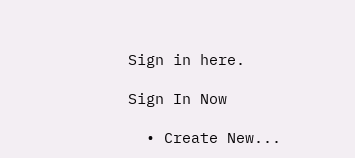Sign in here.

Sign In Now

  • Create New...